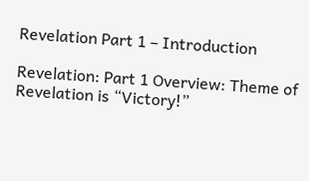Revelation Part 1 – Introduction

Revelation: Part 1 Overview: Theme of Revelation is “Victory!”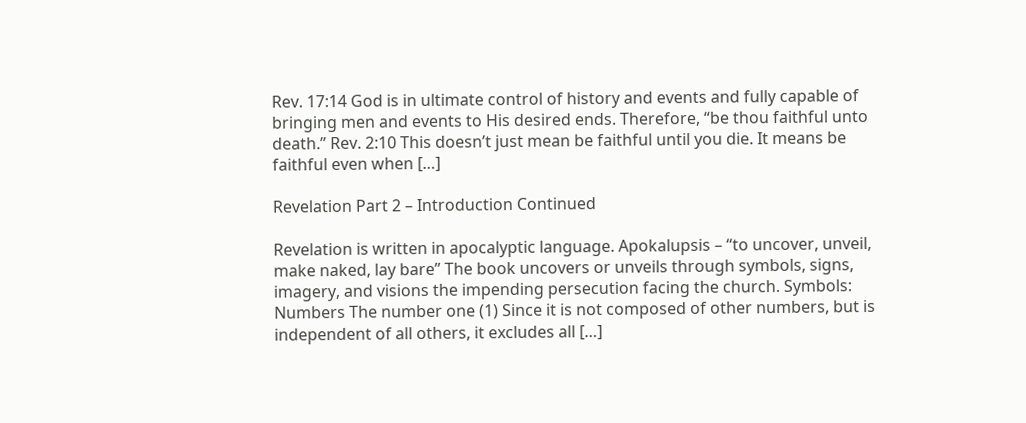Rev. 17:14 God is in ultimate control of history and events and fully capable of bringing men and events to His desired ends. Therefore, “be thou faithful unto death.” Rev. 2:10 This doesn’t just mean be faithful until you die. It means be faithful even when […]

Revelation Part 2 – Introduction Continued

Revelation is written in apocalyptic language. Apokalupsis – “to uncover, unveil, make naked, lay bare” The book uncovers or unveils through symbols, signs, imagery, and visions the impending persecution facing the church. Symbols: Numbers The number one (1) Since it is not composed of other numbers, but is independent of all others, it excludes all […]